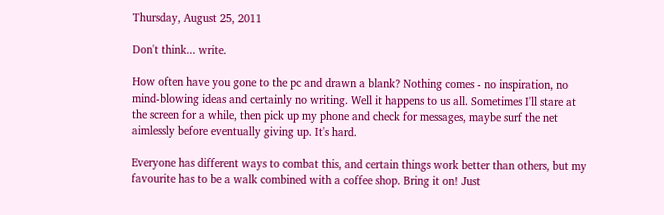Thursday, August 25, 2011

Don't think... write.

How often have you gone to the pc and drawn a blank? Nothing comes - no inspiration, no mind-blowing ideas and certainly no writing. Well it happens to us all. Sometimes I'll stare at the screen for a while, then pick up my phone and check for messages, maybe surf the net aimlessly before eventually giving up. It's hard.

Everyone has different ways to combat this, and certain things work better than others, but my favourite has to be a walk combined with a coffee shop. Bring it on! Just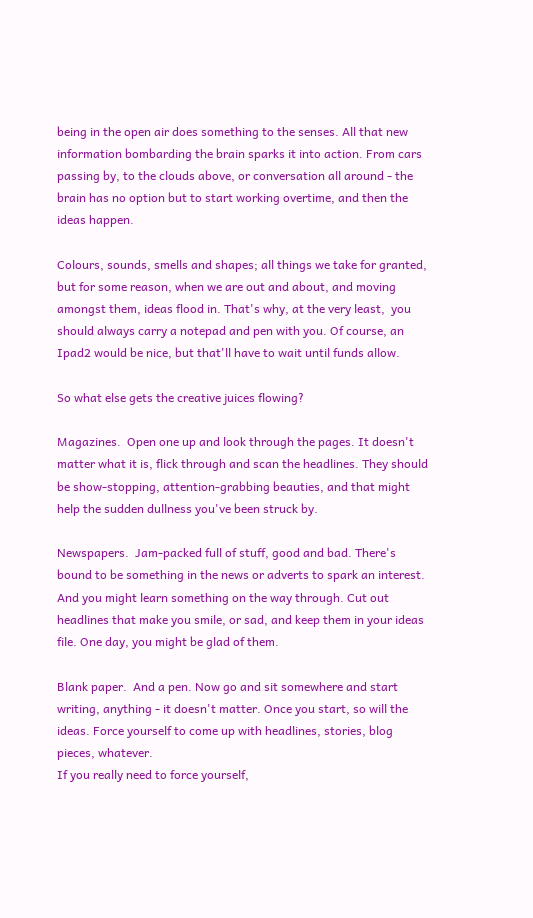being in the open air does something to the senses. All that new information bombarding the brain sparks it into action. From cars passing by, to the clouds above, or conversation all around - the brain has no option but to start working overtime, and then the ideas happen.

Colours, sounds, smells and shapes; all things we take for granted, but for some reason, when we are out and about, and moving amongst them, ideas flood in. That's why, at the very least,  you should always carry a notepad and pen with you. Of course, an Ipad2 would be nice, but that'll have to wait until funds allow.

So what else gets the creative juices flowing?

Magazines.  Open one up and look through the pages. It doesn't matter what it is, flick through and scan the headlines. They should be show-stopping, attention-grabbing beauties, and that might help the sudden dullness you've been struck by.

Newspapers.  Jam-packed full of stuff, good and bad. There's bound to be something in the news or adverts to spark an interest. And you might learn something on the way through. Cut out headlines that make you smile, or sad, and keep them in your ideas file. One day, you might be glad of them.

Blank paper.  And a pen. Now go and sit somewhere and start writing, anything - it doesn't matter. Once you start, so will the ideas. Force yourself to come up with headlines, stories, blog pieces, whatever.
If you really need to force yourself,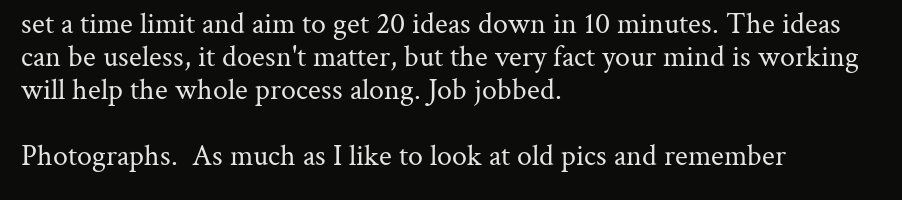set a time limit and aim to get 20 ideas down in 10 minutes. The ideas can be useless, it doesn't matter, but the very fact your mind is working will help the whole process along. Job jobbed.

Photographs.  As much as I like to look at old pics and remember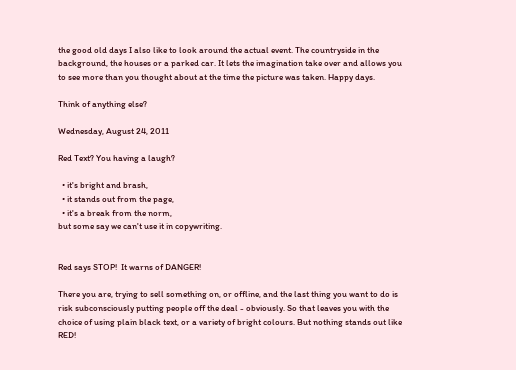the good old days I also like to look around the actual event. The countryside in the background, the houses or a parked car. It lets the imagination take over and allows you to see more than you thought about at the time the picture was taken. Happy days.

Think of anything else?

Wednesday, August 24, 2011

Red Text? You having a laugh?

  • it's bright and brash,
  • it stands out from the page,
  • it's a break from the norm,
but some say we can't use it in copywriting.


Red says STOP!  It warns of DANGER!

There you are, trying to sell something on, or offline, and the last thing you want to do is risk subconsciously putting people off the deal - obviously. So that leaves you with the choice of using plain black text, or a variety of bright colours. But nothing stands out like RED!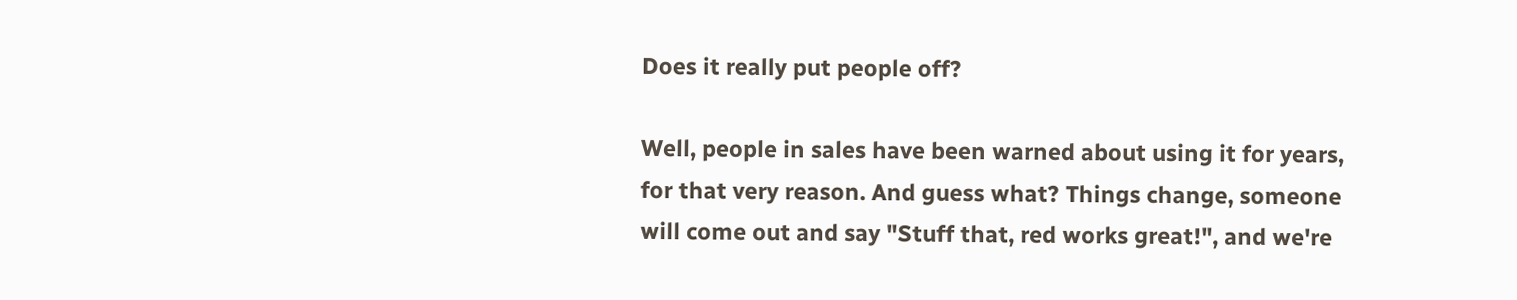Does it really put people off?

Well, people in sales have been warned about using it for years, for that very reason. And guess what? Things change, someone will come out and say "Stuff that, red works great!", and we're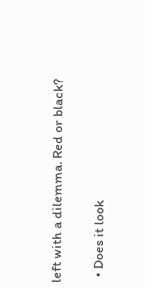left with a dilemma. Red or black?

  • Does it look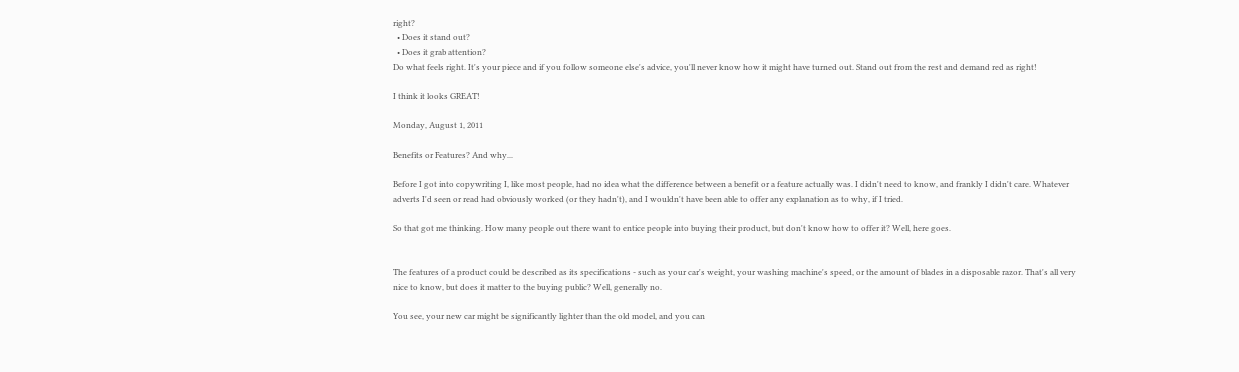right?
  • Does it stand out?
  • Does it grab attention?
Do what feels right. It's your piece and if you follow someone else's advice, you'll never know how it might have turned out. Stand out from the rest and demand red as right!

I think it looks GREAT!

Monday, August 1, 2011

Benefits or Features? And why...

Before I got into copywriting I, like most people, had no idea what the difference between a benefit or a feature actually was. I didn't need to know, and frankly I didn't care. Whatever adverts I'd seen or read had obviously worked (or they hadn't), and I wouldn't have been able to offer any explanation as to why, if I tried.

So that got me thinking. How many people out there want to entice people into buying their product, but don't know how to offer it? Well, here goes.


The features of a product could be described as its specifications - such as your car's weight, your washing machine's speed, or the amount of blades in a disposable razor. That's all very nice to know, but does it matter to the buying public? Well, generally no.

You see, your new car might be significantly lighter than the old model, and you can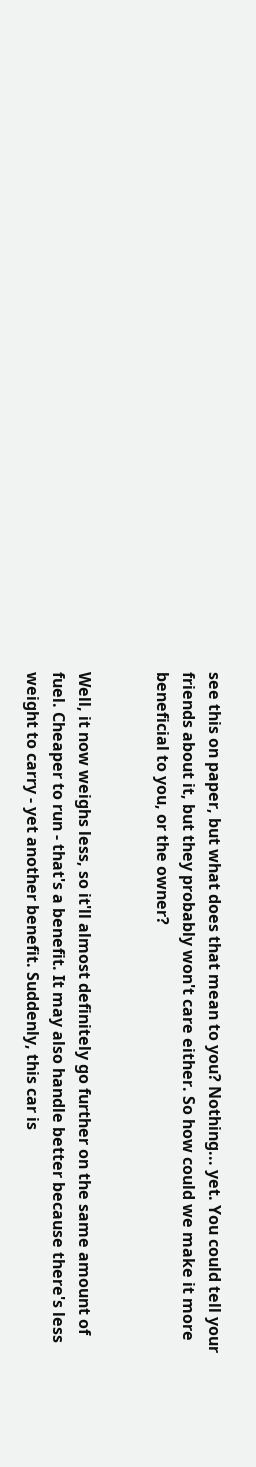see this on paper, but what does that mean to you? Nothing... yet. You could tell your friends about it, but they probably won't care either. So how could we make it more beneficial to you, or the owner?


Well, it now weighs less, so it'll almost definitely go further on the same amount of fuel. Cheaper to run - that's a benefit. It may also handle better because there's less weight to carry - yet another benefit. Suddenly, this car is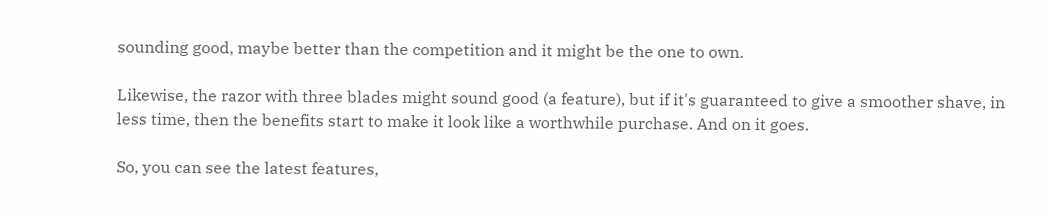sounding good, maybe better than the competition and it might be the one to own.

Likewise, the razor with three blades might sound good (a feature), but if it's guaranteed to give a smoother shave, in less time, then the benefits start to make it look like a worthwhile purchase. And on it goes.

So, you can see the latest features,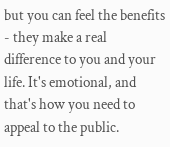but you can feel the benefits - they make a real difference to you and your life. It's emotional, and that's how you need to appeal to the public.